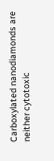Carboxylated nanodiamonds are neither cytotoxic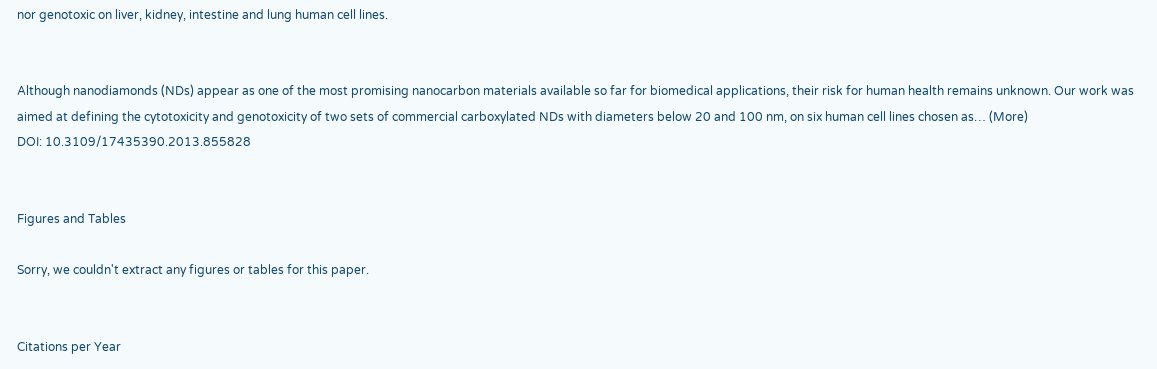nor genotoxic on liver, kidney, intestine and lung human cell lines.


Although nanodiamonds (NDs) appear as one of the most promising nanocarbon materials available so far for biomedical applications, their risk for human health remains unknown. Our work was aimed at defining the cytotoxicity and genotoxicity of two sets of commercial carboxylated NDs with diameters below 20 and 100 nm, on six human cell lines chosen as… (More)
DOI: 10.3109/17435390.2013.855828


Figures and Tables

Sorry, we couldn't extract any figures or tables for this paper.


Citations per Year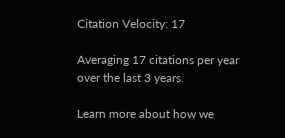Citation Velocity: 17

Averaging 17 citations per year over the last 3 years.

Learn more about how we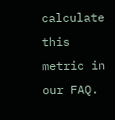calculate this metric in our FAQ.